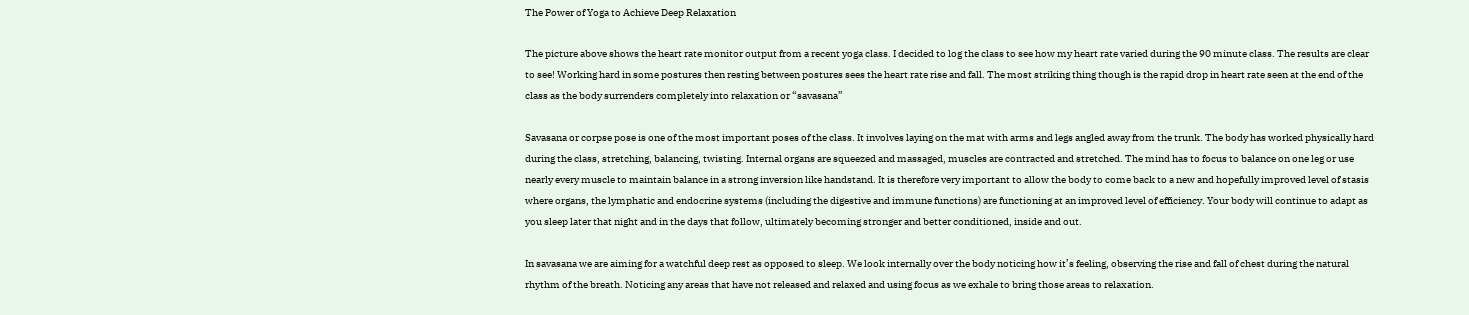The Power of Yoga to Achieve Deep Relaxation

The picture above shows the heart rate monitor output from a recent yoga class. I decided to log the class to see how my heart rate varied during the 90 minute class. The results are clear to see! Working hard in some postures then resting between postures sees the heart rate rise and fall. The most striking thing though is the rapid drop in heart rate seen at the end of the class as the body surrenders completely into relaxation or “savasana”

Savasana or corpse pose is one of the most important poses of the class. It involves laying on the mat with arms and legs angled away from the trunk. The body has worked physically hard during the class, stretching, balancing, twisting. Internal organs are squeezed and massaged, muscles are contracted and stretched. The mind has to focus to balance on one leg or use nearly every muscle to maintain balance in a strong inversion like handstand. It is therefore very important to allow the body to come back to a new and hopefully improved level of stasis where organs, the lymphatic and endocrine systems (including the digestive and immune functions) are functioning at an improved level of efficiency. Your body will continue to adapt as you sleep later that night and in the days that follow, ultimately becoming stronger and better conditioned, inside and out.

In savasana we are aiming for a watchful deep rest as opposed to sleep. We look internally over the body noticing how it’s feeling, observing the rise and fall of chest during the natural rhythm of the breath. Noticing any areas that have not released and relaxed and using focus as we exhale to bring those areas to relaxation.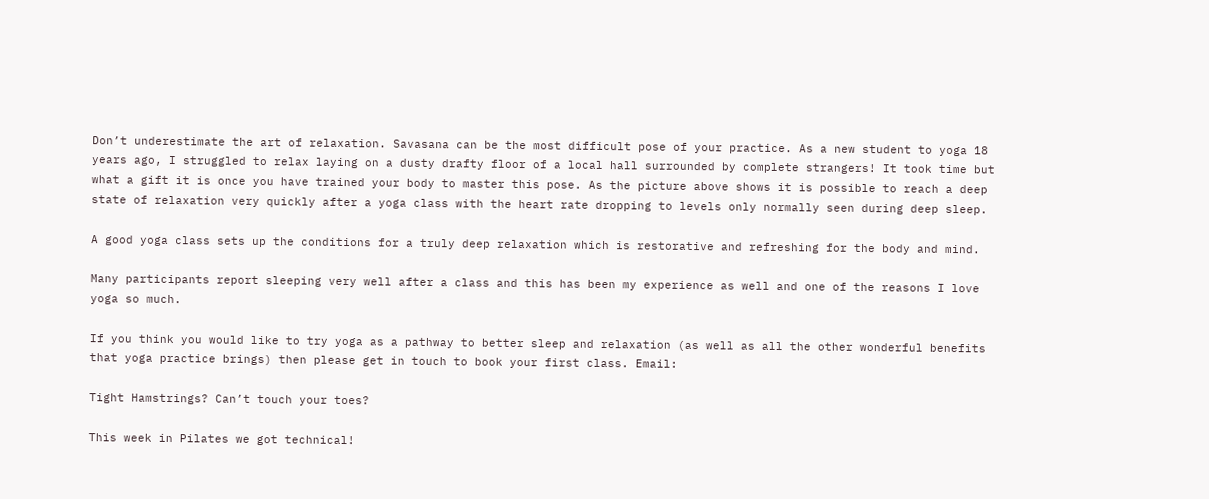Don’t underestimate the art of relaxation. Savasana can be the most difficult pose of your practice. As a new student to yoga 18 years ago, I struggled to relax laying on a dusty drafty floor of a local hall surrounded by complete strangers! It took time but what a gift it is once you have trained your body to master this pose. As the picture above shows it is possible to reach a deep state of relaxation very quickly after a yoga class with the heart rate dropping to levels only normally seen during deep sleep.

A good yoga class sets up the conditions for a truly deep relaxation which is restorative and refreshing for the body and mind.

Many participants report sleeping very well after a class and this has been my experience as well and one of the reasons I love yoga so much.

If you think you would like to try yoga as a pathway to better sleep and relaxation (as well as all the other wonderful benefits that yoga practice brings) then please get in touch to book your first class. Email:

Tight Hamstrings? Can’t touch your toes?

This week in Pilates we got technical!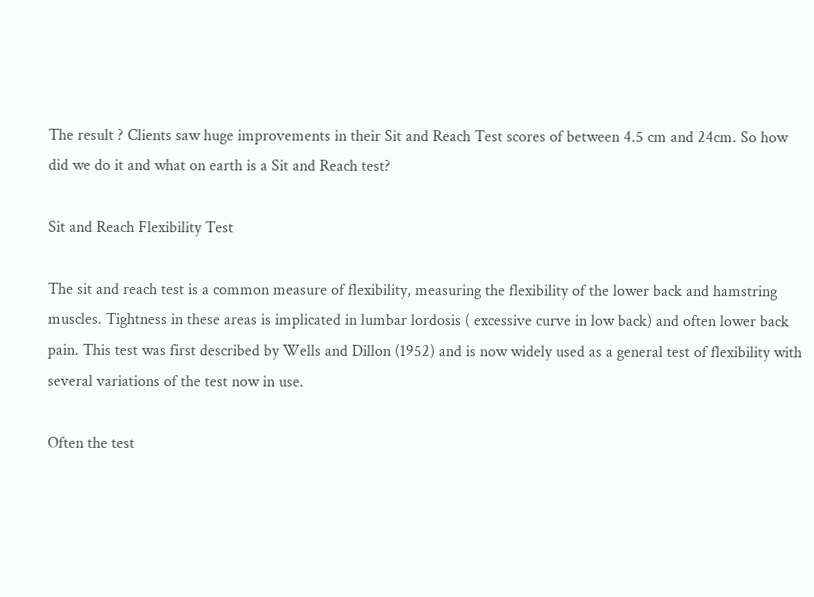The result ? Clients saw huge improvements in their Sit and Reach Test scores of between 4.5 cm and 24cm. So how did we do it and what on earth is a Sit and Reach test?

Sit and Reach Flexibility Test

The sit and reach test is a common measure of flexibility, measuring the flexibility of the lower back and hamstring muscles. Tightness in these areas is implicated in lumbar lordosis ( excessive curve in low back) and often lower back pain. This test was first described by Wells and Dillon (1952) and is now widely used as a general test of flexibility with several variations of the test now in use.

Often the test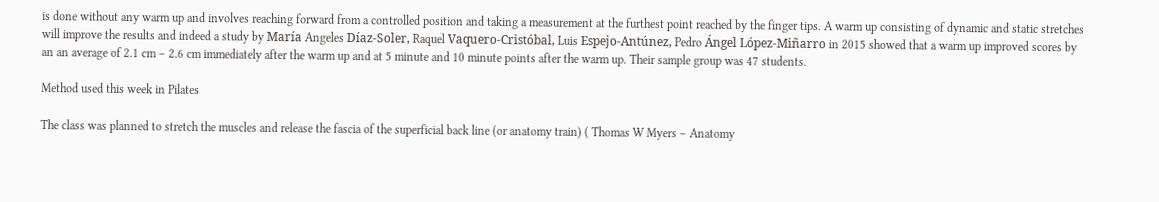is done without any warm up and involves reaching forward from a controlled position and taking a measurement at the furthest point reached by the finger tips. A warm up consisting of dynamic and static stretches will improve the results and indeed a study by María Angeles Díaz-Soler, Raquel Vaquero-Cristóbal, Luis Espejo-Antúnez, Pedro Ángel López-Miñarro in 2015 showed that a warm up improved scores by an an average of 2.1 cm – 2.6 cm immediately after the warm up and at 5 minute and 10 minute points after the warm up. Their sample group was 47 students.

Method used this week in Pilates

The class was planned to stretch the muscles and release the fascia of the superficial back line (or anatomy train) ( Thomas W Myers – Anatomy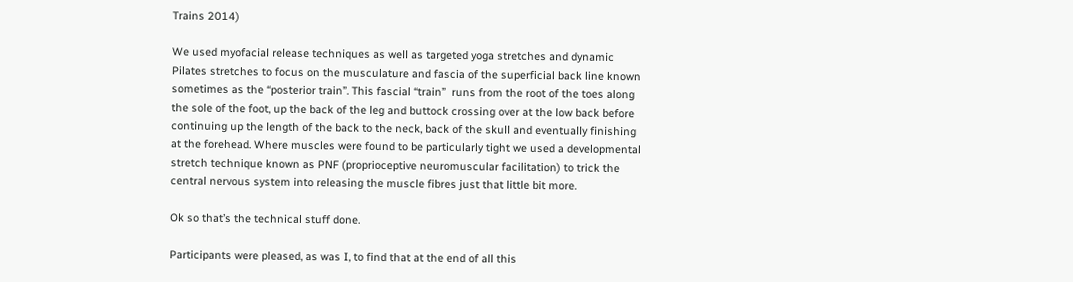Trains 2014)

We used myofacial release techniques as well as targeted yoga stretches and dynamic Pilates stretches to focus on the musculature and fascia of the superficial back line known sometimes as the “posterior train”. This fascial “train”  runs from the root of the toes along the sole of the foot, up the back of the leg and buttock crossing over at the low back before continuing up the length of the back to the neck, back of the skull and eventually finishing at the forehead. Where muscles were found to be particularly tight we used a developmental stretch technique known as PNF (proprioceptive neuromuscular facilitation) to trick the central nervous system into releasing the muscle fibres just that little bit more.

Ok so that’s the technical stuff done.

Participants were pleased, as was I, to find that at the end of all this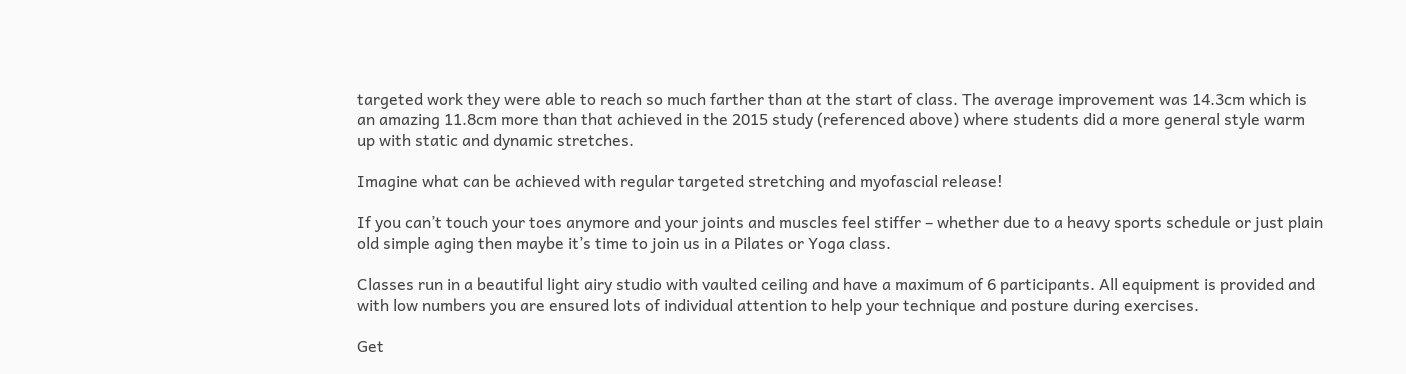targeted work they were able to reach so much farther than at the start of class. The average improvement was 14.3cm which is an amazing 11.8cm more than that achieved in the 2015 study (referenced above) where students did a more general style warm up with static and dynamic stretches.

Imagine what can be achieved with regular targeted stretching and myofascial release!

If you can’t touch your toes anymore and your joints and muscles feel stiffer – whether due to a heavy sports schedule or just plain old simple aging then maybe it’s time to join us in a Pilates or Yoga class.

Classes run in a beautiful light airy studio with vaulted ceiling and have a maximum of 6 participants. All equipment is provided and with low numbers you are ensured lots of individual attention to help your technique and posture during exercises.

Get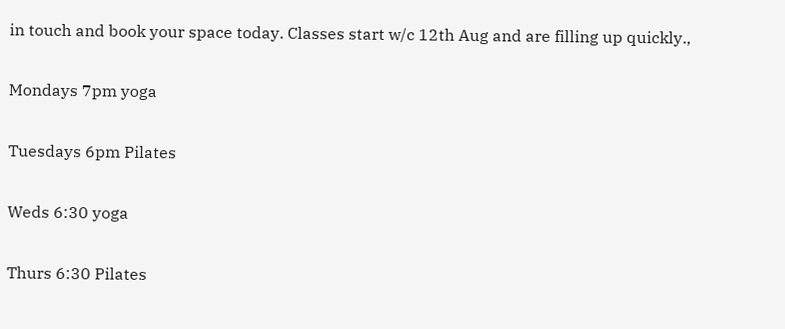in touch and book your space today. Classes start w/c 12th Aug and are filling up quickly.,

Mondays 7pm yoga

Tuesdays 6pm Pilates

Weds 6:30 yoga

Thurs 6:30 Pilates